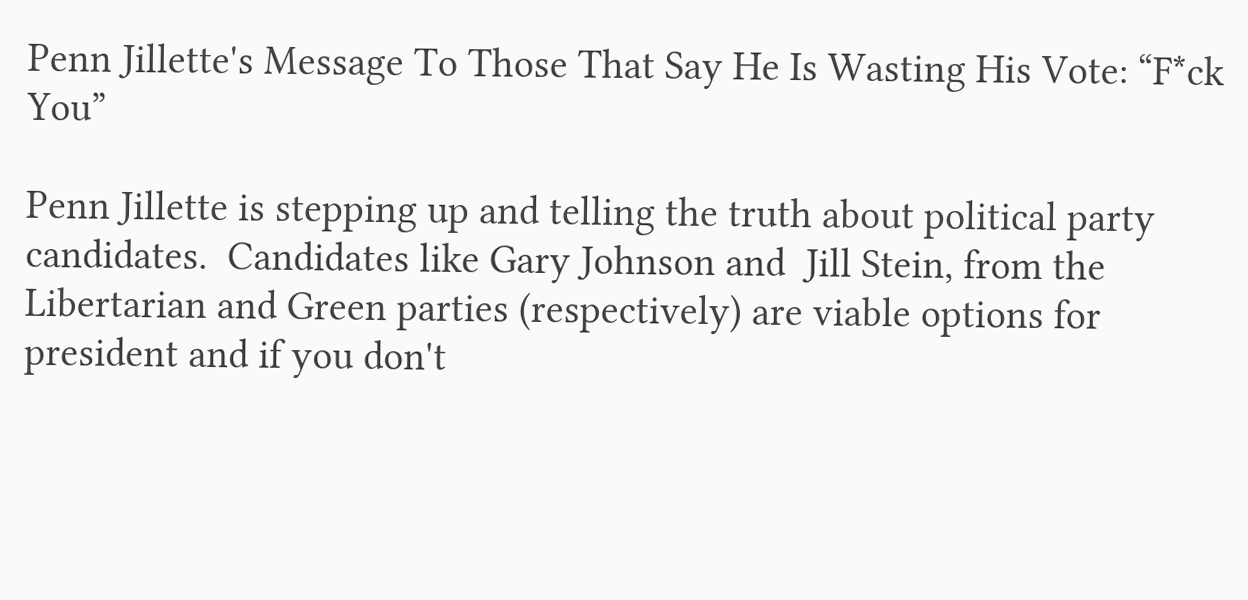Penn Jillette's Message To Those That Say He Is Wasting His Vote: “F*ck You”

Penn Jillette is stepping up and telling the truth about political party candidates.  Candidates like Gary Johnson and  Jill Stein, from the Libertarian and Green parties (respectively) are viable options for president and if you don't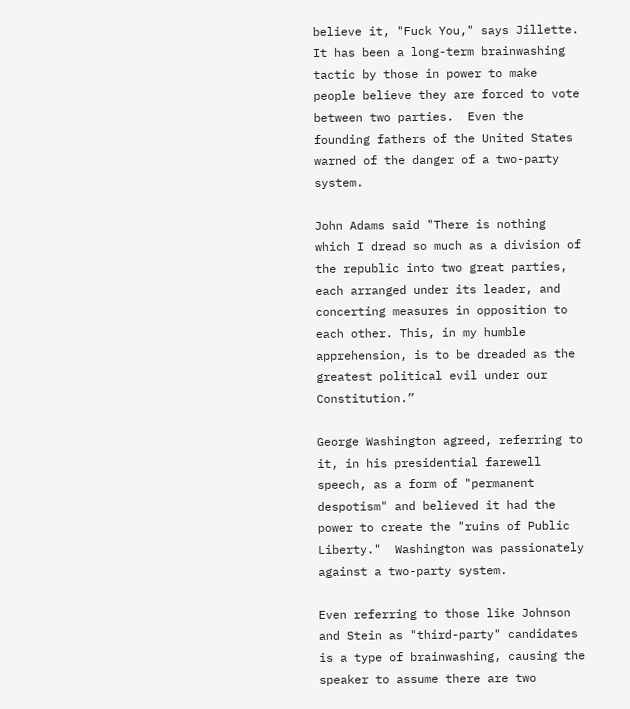believe it, "Fuck You," says Jillette.
It has been a long-term brainwashing tactic by those in power to make people believe they are forced to vote between two parties.  Even the founding fathers of the United States warned of the danger of a two-party system.

John Adams said "There is nothing which I dread so much as a division of the republic into two great parties, each arranged under its leader, and concerting measures in opposition to each other. This, in my humble apprehension, is to be dreaded as the greatest political evil under our Constitution.”

George Washington agreed, referring to it, in his presidential farewell speech, as a form of "permanent despotism" and believed it had the power to create the "ruins of Public Liberty."  Washington was passionately against a two-party system.

Even referring to those like Johnson and Stein as "third-party" candidates is a type of brainwashing, causing the speaker to assume there are two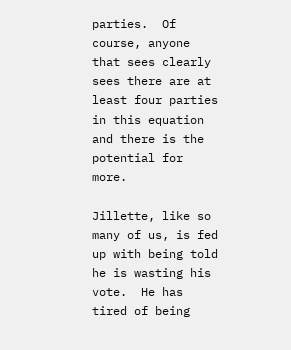parties.  Of course, anyone that sees clearly sees there are at least four parties in this equation and there is the potential for more.

Jillette, like so many of us, is fed up with being told he is wasting his vote.  He has tired of being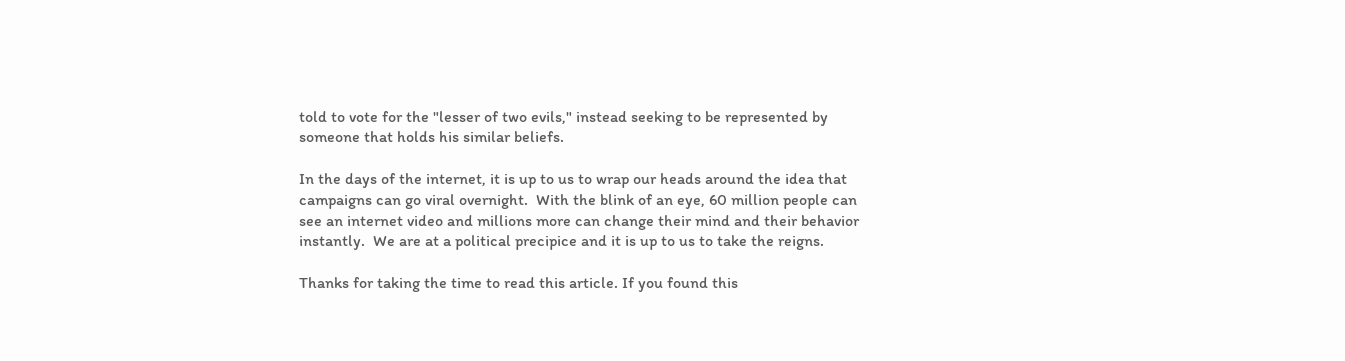told to vote for the "lesser of two evils," instead seeking to be represented by someone that holds his similar beliefs.

In the days of the internet, it is up to us to wrap our heads around the idea that campaigns can go viral overnight.  With the blink of an eye, 60 million people can see an internet video and millions more can change their mind and their behavior instantly.  We are at a political precipice and it is up to us to take the reigns.

Thanks for taking the time to read this article. If you found this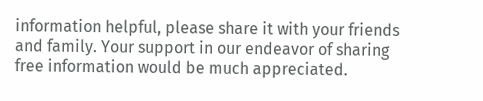information helpful, please share it with your friends and family. Your support in our endeavor of sharing free information would be much appreciated.